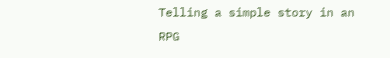Telling a simple story in an RPG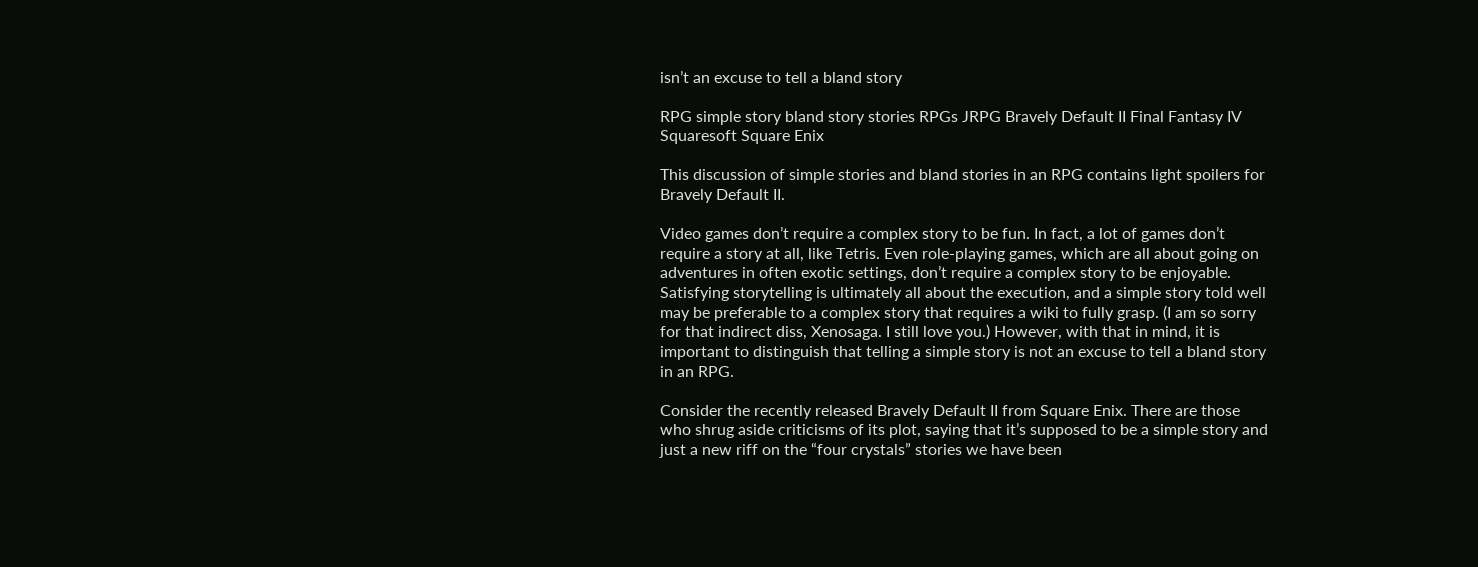isn’t an excuse to tell a bland story

RPG simple story bland story stories RPGs JRPG Bravely Default II Final Fantasy IV Squaresoft Square Enix

This discussion of simple stories and bland stories in an RPG contains light spoilers for Bravely Default II.

Video games don’t require a complex story to be fun. In fact, a lot of games don’t require a story at all, like Tetris. Even role-playing games, which are all about going on adventures in often exotic settings, don’t require a complex story to be enjoyable. Satisfying storytelling is ultimately all about the execution, and a simple story told well may be preferable to a complex story that requires a wiki to fully grasp. (I am so sorry for that indirect diss, Xenosaga. I still love you.) However, with that in mind, it is important to distinguish that telling a simple story is not an excuse to tell a bland story in an RPG.

Consider the recently released Bravely Default II from Square Enix. There are those who shrug aside criticisms of its plot, saying that it’s supposed to be a simple story and just a new riff on the “four crystals” stories we have been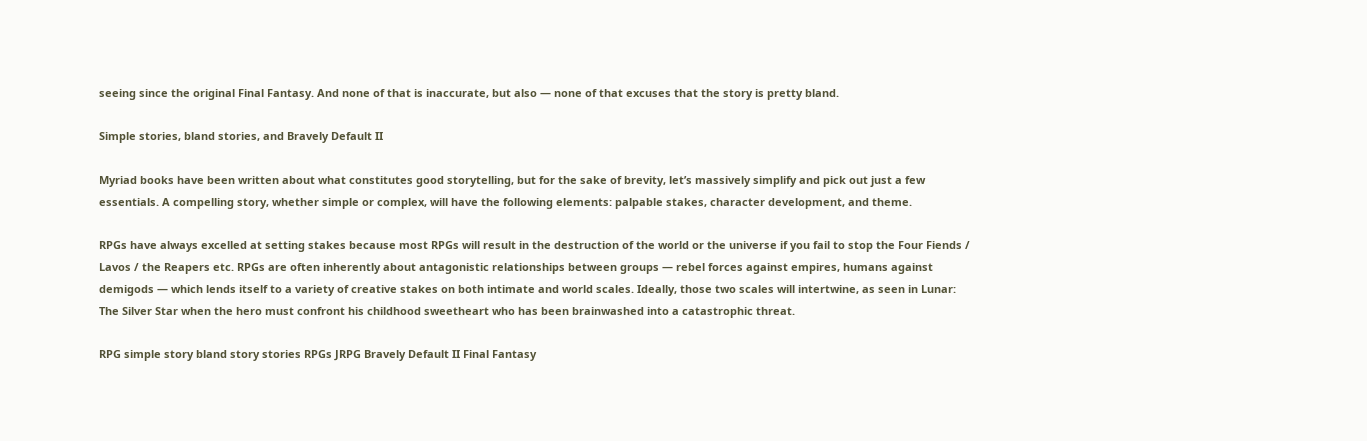seeing since the original Final Fantasy. And none of that is inaccurate, but also — none of that excuses that the story is pretty bland.

Simple stories, bland stories, and Bravely Default II

Myriad books have been written about what constitutes good storytelling, but for the sake of brevity, let’s massively simplify and pick out just a few essentials. A compelling story, whether simple or complex, will have the following elements: palpable stakes, character development, and theme.

RPGs have always excelled at setting stakes because most RPGs will result in the destruction of the world or the universe if you fail to stop the Four Fiends / Lavos / the Reapers etc. RPGs are often inherently about antagonistic relationships between groups — rebel forces against empires, humans against demigods — which lends itself to a variety of creative stakes on both intimate and world scales. Ideally, those two scales will intertwine, as seen in Lunar: The Silver Star when the hero must confront his childhood sweetheart who has been brainwashed into a catastrophic threat.

RPG simple story bland story stories RPGs JRPG Bravely Default II Final Fantasy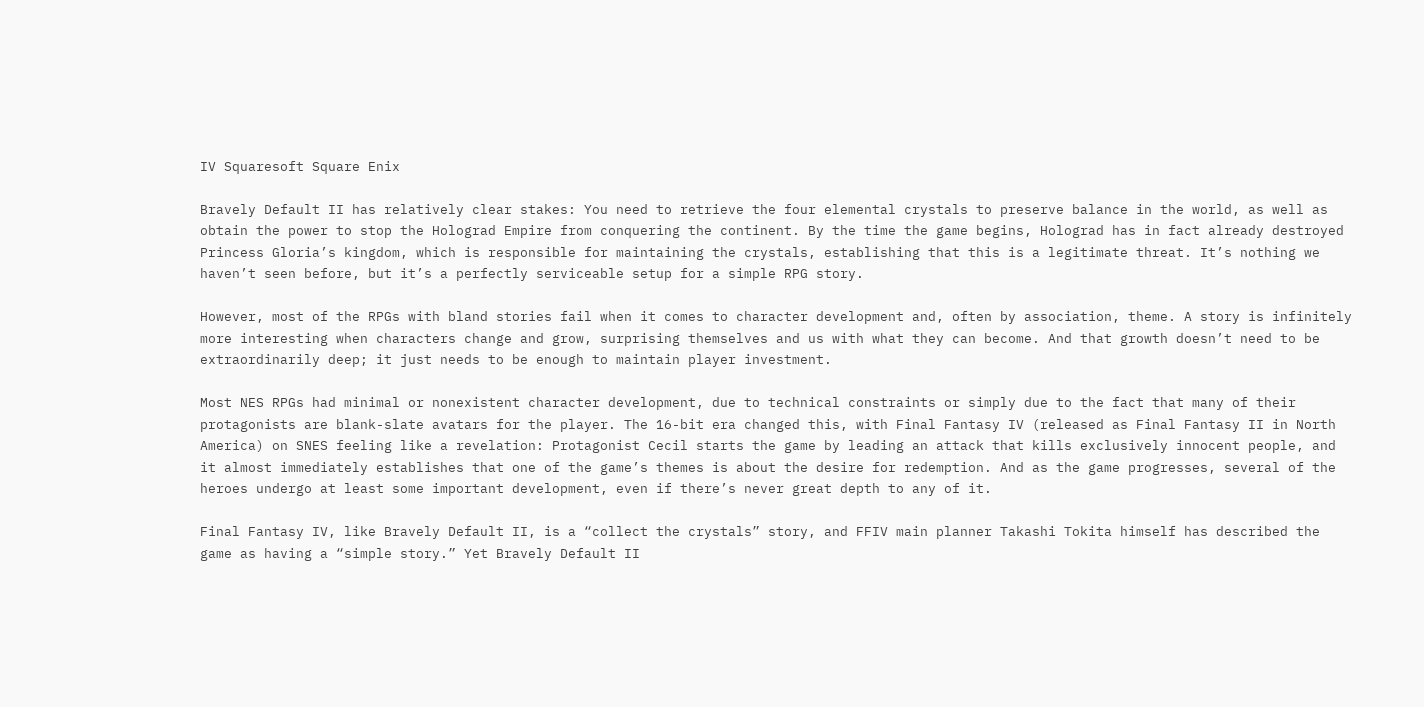IV Squaresoft Square Enix

Bravely Default II has relatively clear stakes: You need to retrieve the four elemental crystals to preserve balance in the world, as well as obtain the power to stop the Holograd Empire from conquering the continent. By the time the game begins, Holograd has in fact already destroyed Princess Gloria’s kingdom, which is responsible for maintaining the crystals, establishing that this is a legitimate threat. It’s nothing we haven’t seen before, but it’s a perfectly serviceable setup for a simple RPG story.

However, most of the RPGs with bland stories fail when it comes to character development and, often by association, theme. A story is infinitely more interesting when characters change and grow, surprising themselves and us with what they can become. And that growth doesn’t need to be extraordinarily deep; it just needs to be enough to maintain player investment.

Most NES RPGs had minimal or nonexistent character development, due to technical constraints or simply due to the fact that many of their protagonists are blank-slate avatars for the player. The 16-bit era changed this, with Final Fantasy IV (released as Final Fantasy II in North America) on SNES feeling like a revelation: Protagonist Cecil starts the game by leading an attack that kills exclusively innocent people, and it almost immediately establishes that one of the game’s themes is about the desire for redemption. And as the game progresses, several of the heroes undergo at least some important development, even if there’s never great depth to any of it.

Final Fantasy IV, like Bravely Default II, is a “collect the crystals” story, and FFIV main planner Takashi Tokita himself has described the game as having a “simple story.” Yet Bravely Default II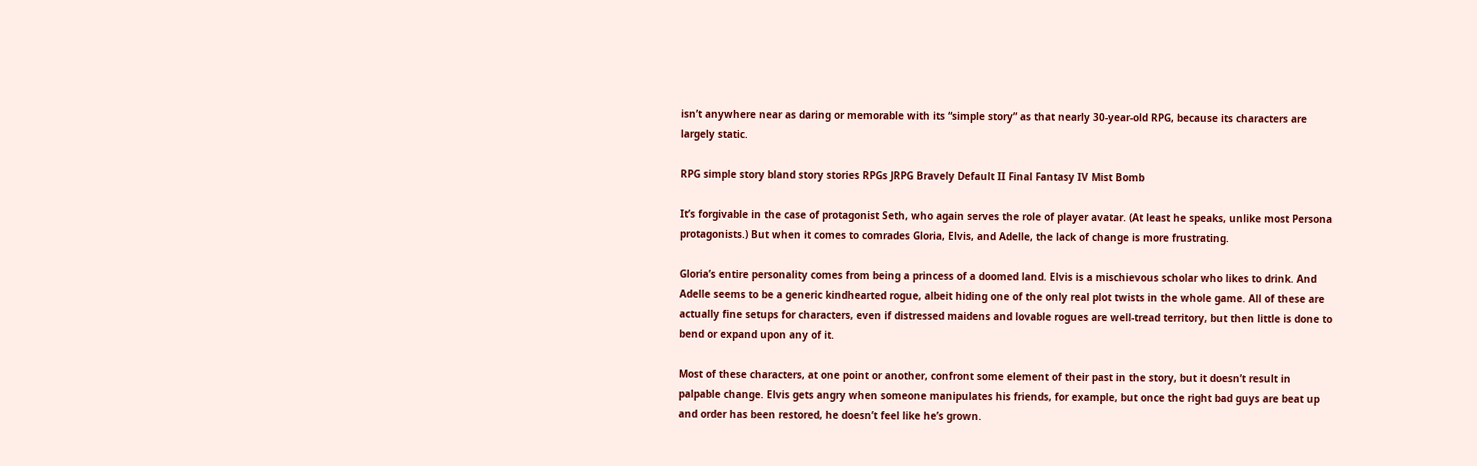isn’t anywhere near as daring or memorable with its “simple story” as that nearly 30-year-old RPG, because its characters are largely static.

RPG simple story bland story stories RPGs JRPG Bravely Default II Final Fantasy IV Mist Bomb

It’s forgivable in the case of protagonist Seth, who again serves the role of player avatar. (At least he speaks, unlike most Persona protagonists.) But when it comes to comrades Gloria, Elvis, and Adelle, the lack of change is more frustrating.

Gloria’s entire personality comes from being a princess of a doomed land. Elvis is a mischievous scholar who likes to drink. And Adelle seems to be a generic kindhearted rogue, albeit hiding one of the only real plot twists in the whole game. All of these are actually fine setups for characters, even if distressed maidens and lovable rogues are well-tread territory, but then little is done to bend or expand upon any of it.

Most of these characters, at one point or another, confront some element of their past in the story, but it doesn’t result in palpable change. Elvis gets angry when someone manipulates his friends, for example, but once the right bad guys are beat up and order has been restored, he doesn’t feel like he’s grown.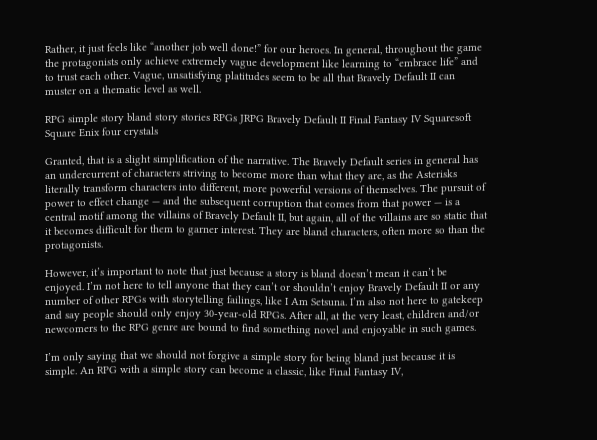Rather, it just feels like “another job well done!” for our heroes. In general, throughout the game the protagonists only achieve extremely vague development like learning to “embrace life” and to trust each other. Vague, unsatisfying platitudes seem to be all that Bravely Default II can muster on a thematic level as well.

RPG simple story bland story stories RPGs JRPG Bravely Default II Final Fantasy IV Squaresoft Square Enix four crystals

Granted, that is a slight simplification of the narrative. The Bravely Default series in general has an undercurrent of characters striving to become more than what they are, as the Asterisks literally transform characters into different, more powerful versions of themselves. The pursuit of power to effect change — and the subsequent corruption that comes from that power — is a central motif among the villains of Bravely Default II, but again, all of the villains are so static that it becomes difficult for them to garner interest. They are bland characters, often more so than the protagonists.

However, it’s important to note that just because a story is bland doesn’t mean it can’t be enjoyed. I’m not here to tell anyone that they can’t or shouldn’t enjoy Bravely Default II or any number of other RPGs with storytelling failings, like I Am Setsuna. I’m also not here to gatekeep and say people should only enjoy 30-year-old RPGs. After all, at the very least, children and/or newcomers to the RPG genre are bound to find something novel and enjoyable in such games.

I’m only saying that we should not forgive a simple story for being bland just because it is simple. An RPG with a simple story can become a classic, like Final Fantasy IV,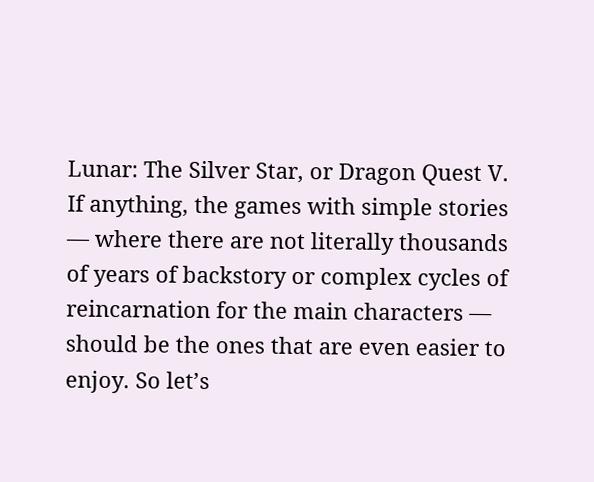Lunar: The Silver Star, or Dragon Quest V. If anything, the games with simple stories — where there are not literally thousands of years of backstory or complex cycles of reincarnation for the main characters — should be the ones that are even easier to enjoy. So let’s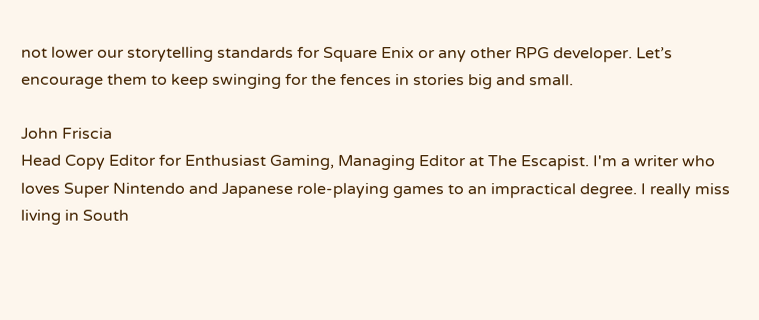not lower our storytelling standards for Square Enix or any other RPG developer. Let’s encourage them to keep swinging for the fences in stories big and small.

John Friscia
Head Copy Editor for Enthusiast Gaming, Managing Editor at The Escapist. I'm a writer who loves Super Nintendo and Japanese role-playing games to an impractical degree. I really miss living in South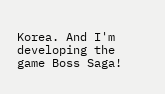Korea. And I'm developing the game Boss Saga!